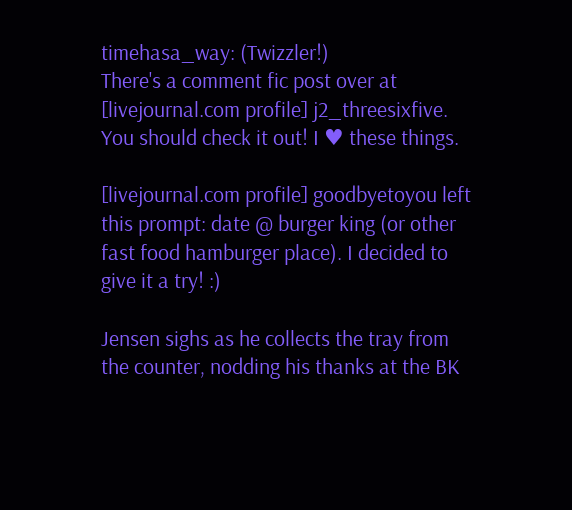timehasa_way: (Twizzler!)
There's a comment fic post over at [livejournal.com profile] j2_threesixfive. You should check it out! I ♥ these things.

[livejournal.com profile] goodbyetoyou left this prompt: date @ burger king (or other fast food hamburger place). I decided to give it a try! :)

Jensen sighs as he collects the tray from the counter, nodding his thanks at the BK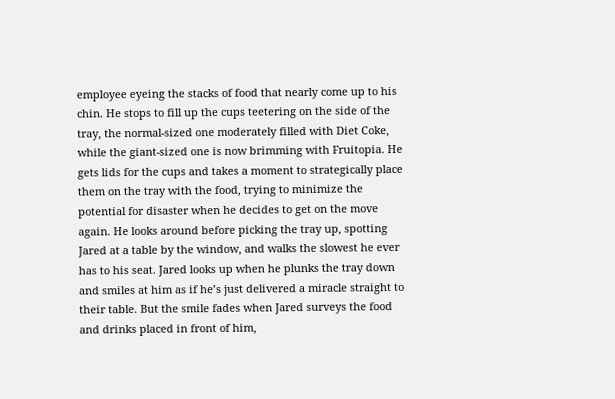employee eyeing the stacks of food that nearly come up to his chin. He stops to fill up the cups teetering on the side of the tray, the normal-sized one moderately filled with Diet Coke, while the giant-sized one is now brimming with Fruitopia. He gets lids for the cups and takes a moment to strategically place them on the tray with the food, trying to minimize the potential for disaster when he decides to get on the move again. He looks around before picking the tray up, spotting Jared at a table by the window, and walks the slowest he ever has to his seat. Jared looks up when he plunks the tray down and smiles at him as if he’s just delivered a miracle straight to their table. But the smile fades when Jared surveys the food and drinks placed in front of him,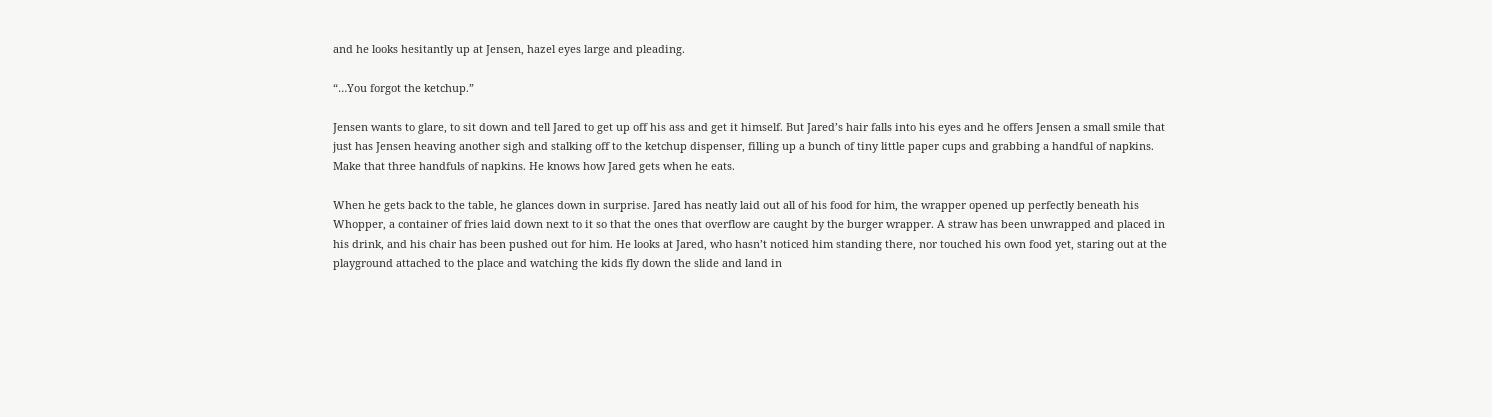and he looks hesitantly up at Jensen, hazel eyes large and pleading.

“…You forgot the ketchup.”

Jensen wants to glare, to sit down and tell Jared to get up off his ass and get it himself. But Jared’s hair falls into his eyes and he offers Jensen a small smile that just has Jensen heaving another sigh and stalking off to the ketchup dispenser, filling up a bunch of tiny little paper cups and grabbing a handful of napkins. Make that three handfuls of napkins. He knows how Jared gets when he eats.

When he gets back to the table, he glances down in surprise. Jared has neatly laid out all of his food for him, the wrapper opened up perfectly beneath his Whopper, a container of fries laid down next to it so that the ones that overflow are caught by the burger wrapper. A straw has been unwrapped and placed in his drink, and his chair has been pushed out for him. He looks at Jared, who hasn’t noticed him standing there, nor touched his own food yet, staring out at the playground attached to the place and watching the kids fly down the slide and land in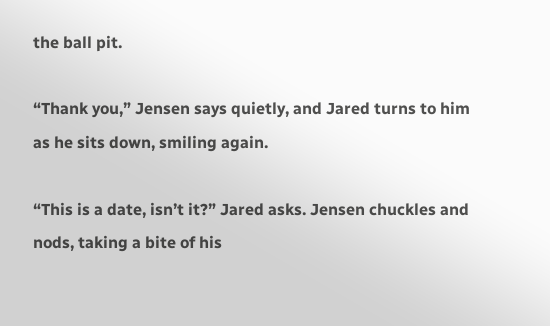the ball pit.

“Thank you,” Jensen says quietly, and Jared turns to him as he sits down, smiling again.

“This is a date, isn’t it?” Jared asks. Jensen chuckles and nods, taking a bite of his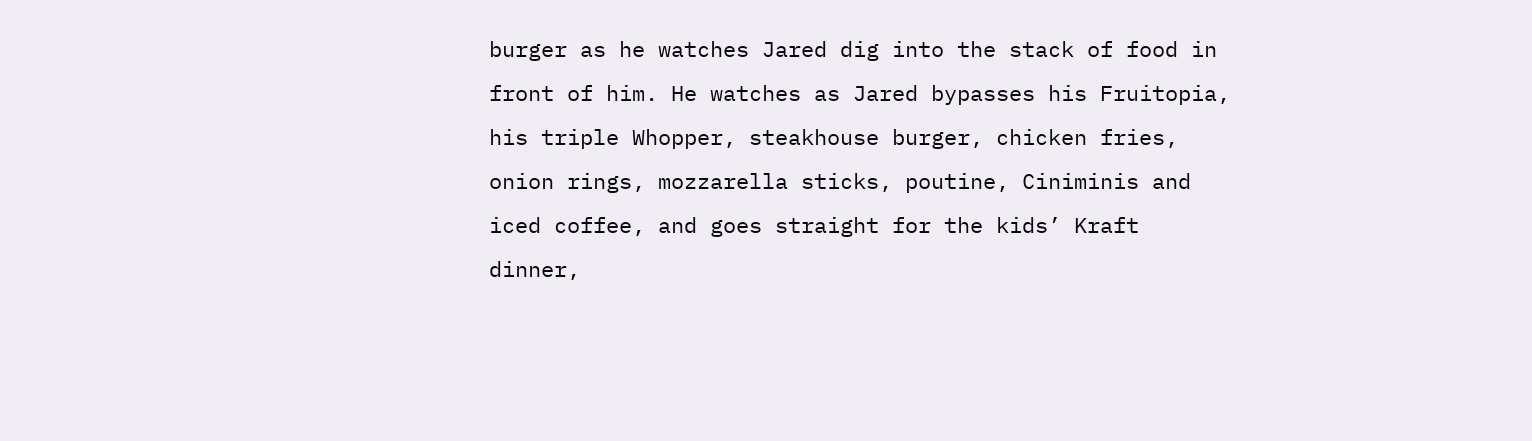burger as he watches Jared dig into the stack of food in front of him. He watches as Jared bypasses his Fruitopia, his triple Whopper, steakhouse burger, chicken fries, onion rings, mozzarella sticks, poutine, Ciniminis and iced coffee, and goes straight for the kids’ Kraft dinner,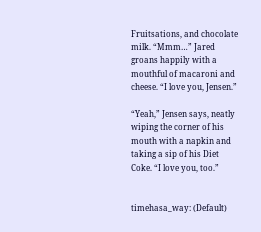Fruitsations, and chocolate milk. “Mmm…” Jared groans happily with a mouthful of macaroni and cheese. “I love you, Jensen.”

“Yeah,” Jensen says, neatly wiping the corner of his mouth with a napkin and taking a sip of his Diet Coke. “I love you, too.”


timehasa_way: (Default)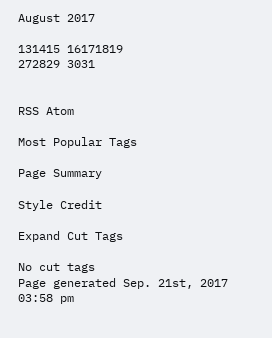August 2017

131415 16171819
272829 3031


RSS Atom

Most Popular Tags

Page Summary

Style Credit

Expand Cut Tags

No cut tags
Page generated Sep. 21st, 2017 03:58 pm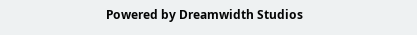Powered by Dreamwidth Studios